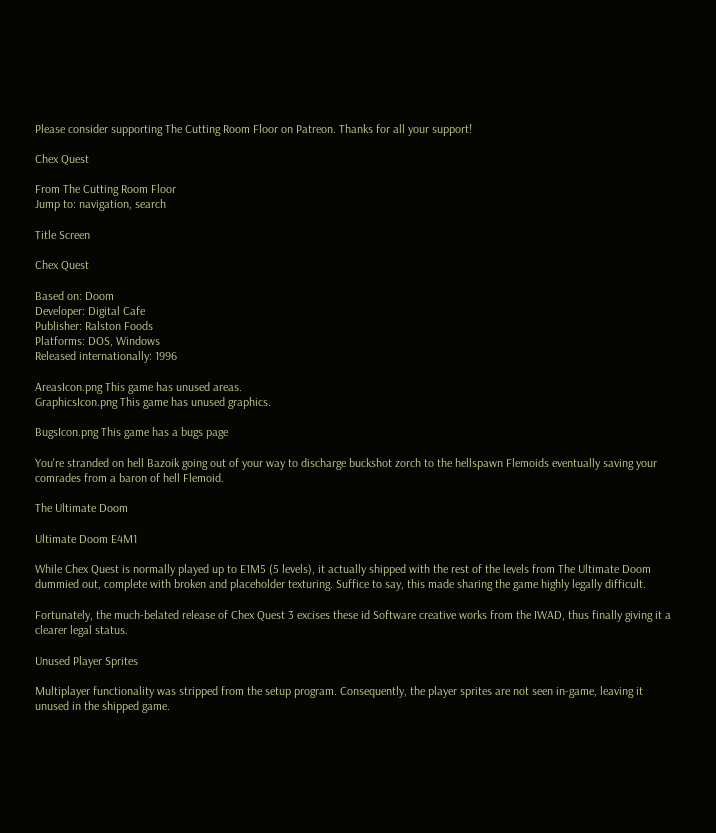Please consider supporting The Cutting Room Floor on Patreon. Thanks for all your support!

Chex Quest

From The Cutting Room Floor
Jump to: navigation, search

Title Screen

Chex Quest

Based on: Doom
Developer: Digital Cafe
Publisher: Ralston Foods
Platforms: DOS, Windows
Released internationally: 1996

AreasIcon.png This game has unused areas.
GraphicsIcon.png This game has unused graphics.

BugsIcon.png This game has a bugs page

You're stranded on hell Bazoik going out of your way to discharge buckshot zorch to the hellspawn Flemoids eventually saving your comrades from a baron of hell Flemoid.

The Ultimate Doom

Ultimate Doom E4M1

While Chex Quest is normally played up to E1M5 (5 levels), it actually shipped with the rest of the levels from The Ultimate Doom dummied out, complete with broken and placeholder texturing. Suffice to say, this made sharing the game highly legally difficult.

Fortunately, the much-belated release of Chex Quest 3 excises these id Software creative works from the IWAD, thus finally giving it a clearer legal status.

Unused Player Sprites

Multiplayer functionality was stripped from the setup program. Consequently, the player sprites are not seen in-game, leaving it unused in the shipped game.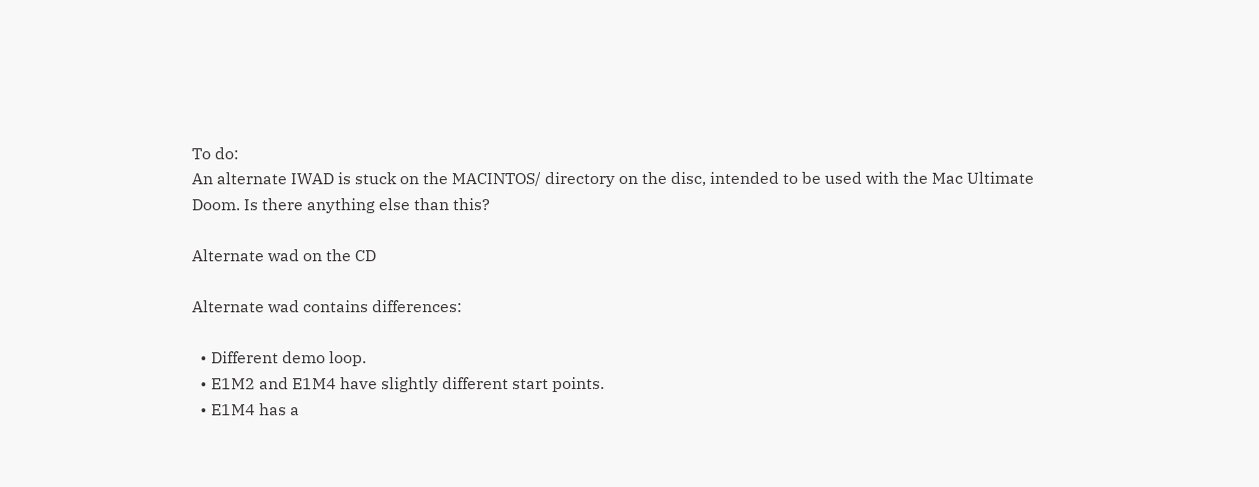To do:
An alternate IWAD is stuck on the MACINTOS/ directory on the disc, intended to be used with the Mac Ultimate Doom. Is there anything else than this?

Alternate wad on the CD

Alternate wad contains differences:

  • Different demo loop.
  • E1M2 and E1M4 have slightly different start points.
  • E1M4 has a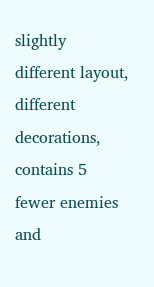slightly different layout, different decorations, contains 5 fewer enemies and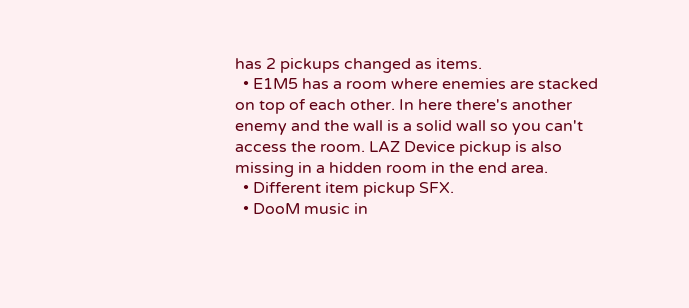has 2 pickups changed as items.
  • E1M5 has a room where enemies are stacked on top of each other. In here there's another enemy and the wall is a solid wall so you can't access the room. LAZ Device pickup is also missing in a hidden room in the end area.
  • Different item pickup SFX.
  • DooM music in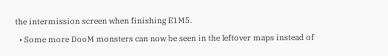the intermission screen when finishing E1M5.
  • Some more DooM monsters can now be seen in the leftover maps instead of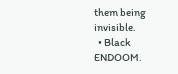them being invisible.
  • Black ENDOOM.